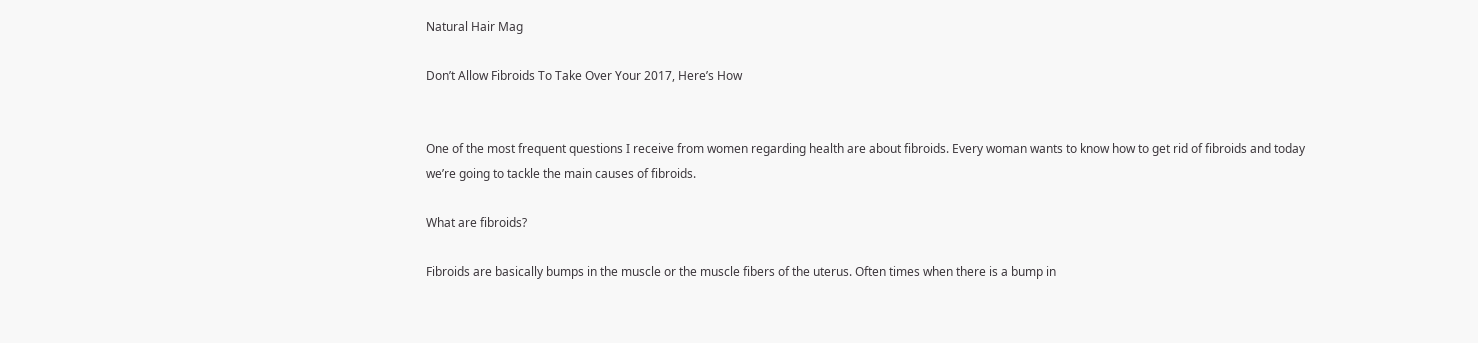Natural Hair Mag

Don’t Allow Fibroids To Take Over Your 2017, Here’s How


One of the most frequent questions I receive from women regarding health are about fibroids. Every woman wants to know how to get rid of fibroids and today we’re going to tackle the main causes of fibroids.

What are fibroids?

Fibroids are basically bumps in the muscle or the muscle fibers of the uterus. Often times when there is a bump in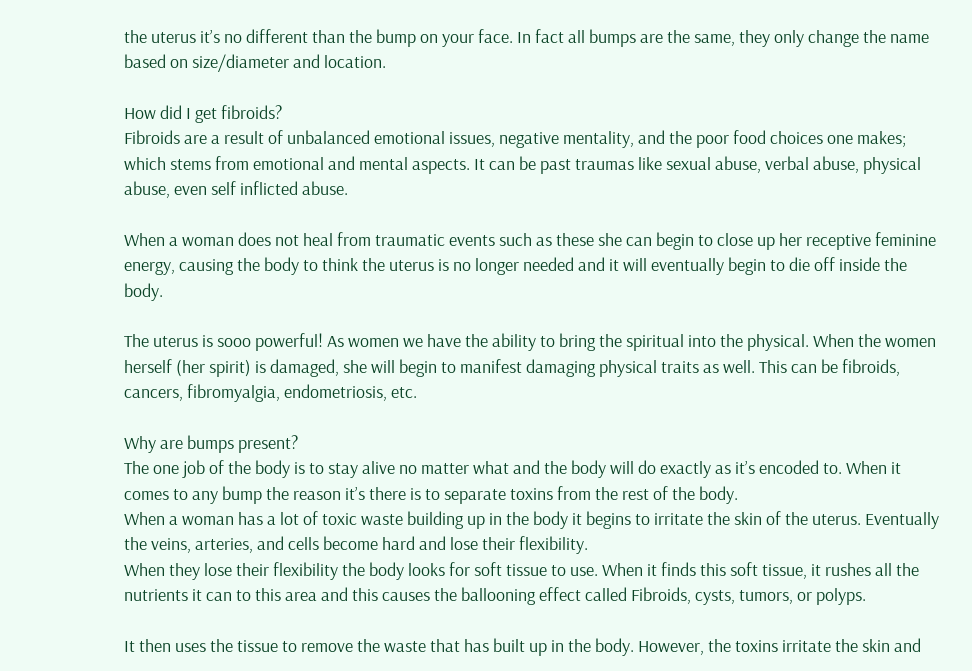the uterus it’s no different than the bump on your face. In fact all bumps are the same, they only change the name based on size/diameter and location.

How did I get fibroids?
Fibroids are a result of unbalanced emotional issues, negative mentality, and the poor food choices one makes; which stems from emotional and mental aspects. It can be past traumas like sexual abuse, verbal abuse, physical abuse, even self inflicted abuse.

When a woman does not heal from traumatic events such as these she can begin to close up her receptive feminine energy, causing the body to think the uterus is no longer needed and it will eventually begin to die off inside the body.

The uterus is sooo powerful! As women we have the ability to bring the spiritual into the physical. When the women herself (her spirit) is damaged, she will begin to manifest damaging physical traits as well. This can be fibroids, cancers, fibromyalgia, endometriosis, etc.

Why are bumps present?
The one job of the body is to stay alive no matter what and the body will do exactly as it’s encoded to. When it comes to any bump the reason it’s there is to separate toxins from the rest of the body.
When a woman has a lot of toxic waste building up in the body it begins to irritate the skin of the uterus. Eventually the veins, arteries, and cells become hard and lose their flexibility.
When they lose their flexibility the body looks for soft tissue to use. When it finds this soft tissue, it rushes all the nutrients it can to this area and this causes the ballooning effect called Fibroids, cysts, tumors, or polyps.

It then uses the tissue to remove the waste that has built up in the body. However, the toxins irritate the skin and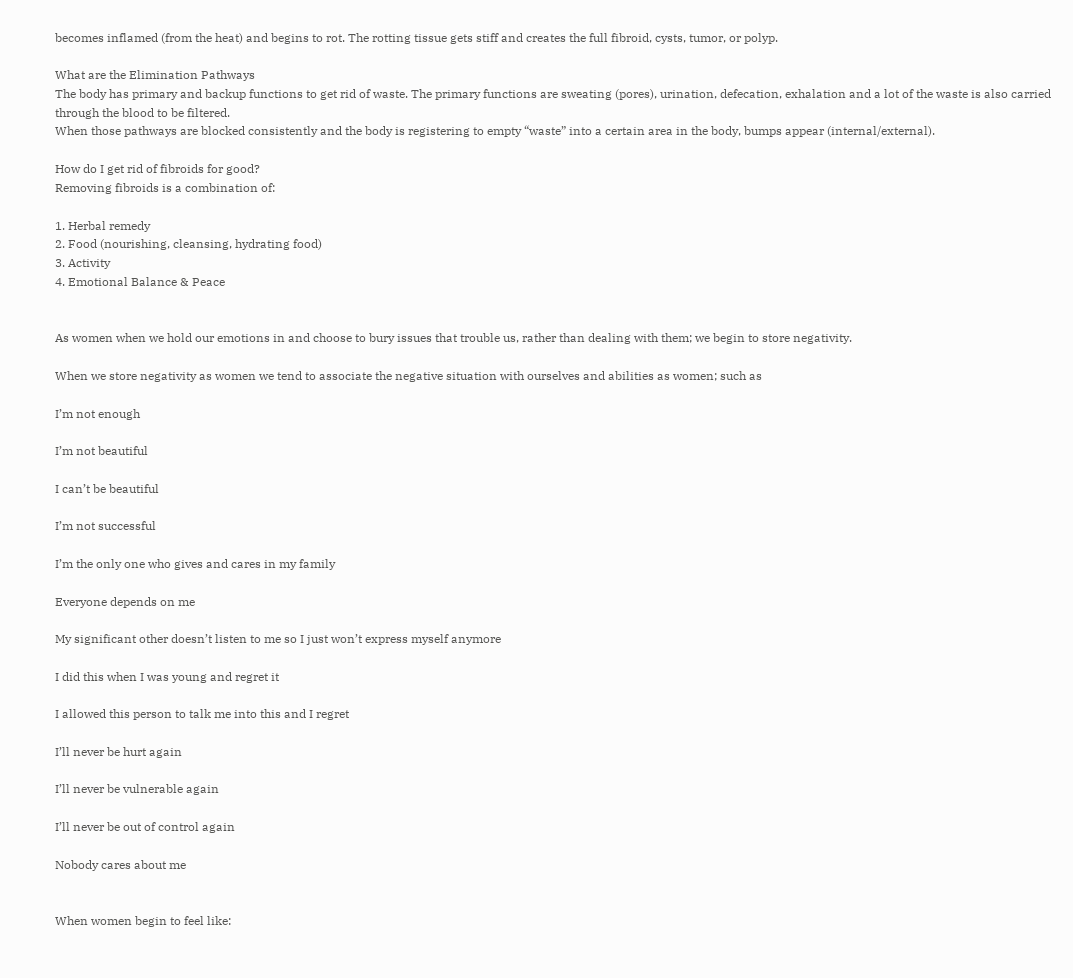becomes inflamed (from the heat) and begins to rot. The rotting tissue gets stiff and creates the full fibroid, cysts, tumor, or polyp.

What are the Elimination Pathways
The body has primary and backup functions to get rid of waste. The primary functions are sweating (pores), urination, defecation, exhalation and a lot of the waste is also carried through the blood to be filtered.
When those pathways are blocked consistently and the body is registering to empty “waste” into a certain area in the body, bumps appear (internal/external).

How do I get rid of fibroids for good?
Removing fibroids is a combination of:

1. Herbal remedy
2. Food (nourishing, cleansing, hydrating food)
3. Activity
4. Emotional Balance & Peace


As women when we hold our emotions in and choose to bury issues that trouble us, rather than dealing with them; we begin to store negativity.

When we store negativity as women we tend to associate the negative situation with ourselves and abilities as women; such as

I’m not enough

I’m not beautiful

I can’t be beautiful

I’m not successful

I’m the only one who gives and cares in my family

Everyone depends on me

My significant other doesn’t listen to me so I just won’t express myself anymore

I did this when I was young and regret it

I allowed this person to talk me into this and I regret

I’ll never be hurt again

I’ll never be vulnerable again

I’ll never be out of control again

Nobody cares about me


When women begin to feel like: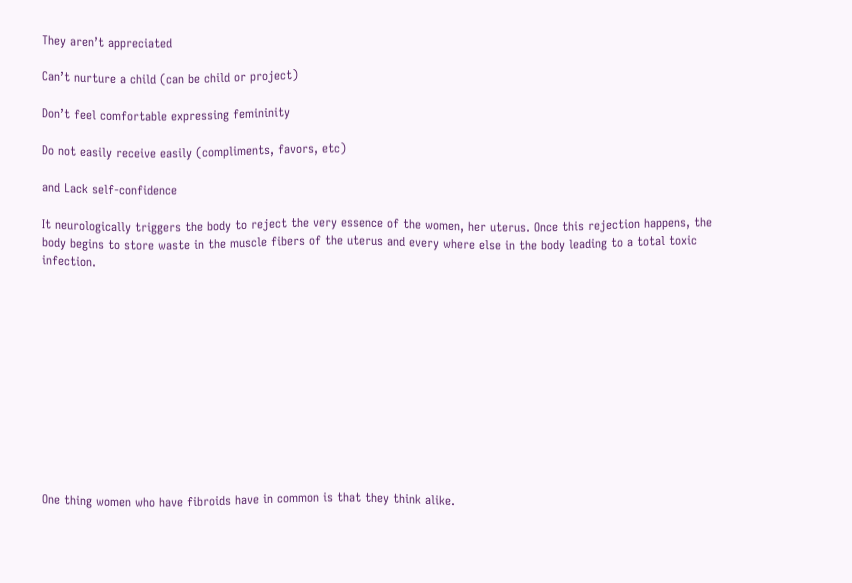They aren’t appreciated

Can’t nurture a child (can be child or project)

Don’t feel comfortable expressing femininity

Do not easily receive easily (compliments, favors, etc)

and Lack self-confidence

It neurologically triggers the body to reject the very essence of the women, her uterus. Once this rejection happens, the body begins to store waste in the muscle fibers of the uterus and every where else in the body leading to a total toxic infection.












One thing women who have fibroids have in common is that they think alike.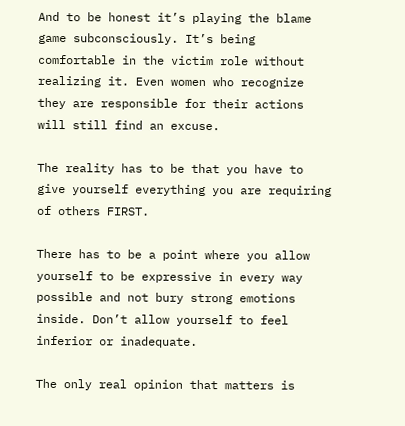And to be honest it’s playing the blame game subconsciously. It’s being comfortable in the victim role without realizing it. Even women who recognize they are responsible for their actions will still find an excuse.

The reality has to be that you have to give yourself everything you are requiring of others FIRST.

There has to be a point where you allow yourself to be expressive in every way possible and not bury strong emotions inside. Don’t allow yourself to feel inferior or inadequate.

The only real opinion that matters is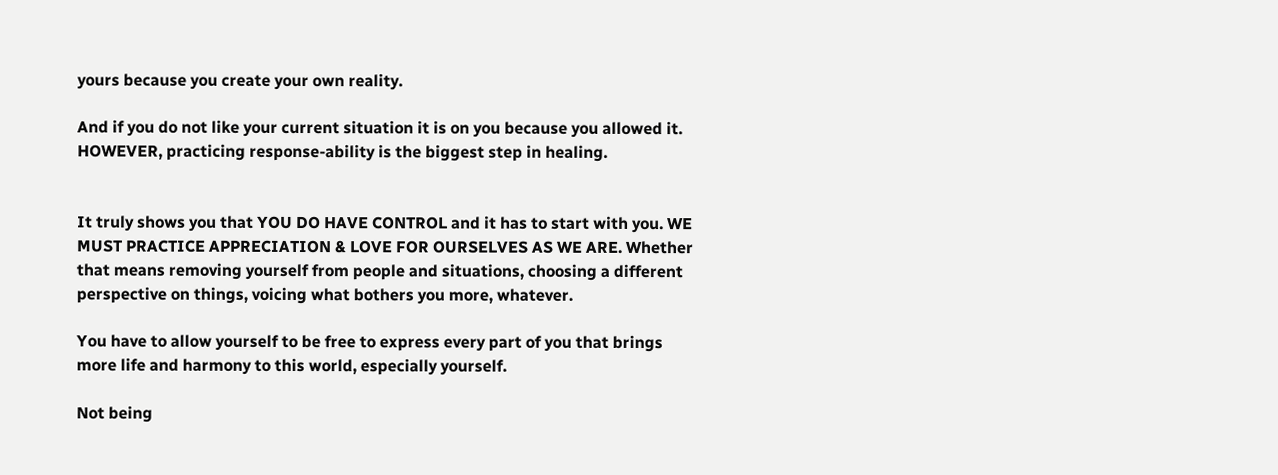yours because you create your own reality.

And if you do not like your current situation it is on you because you allowed it. HOWEVER, practicing response-ability is the biggest step in healing.


It truly shows you that YOU DO HAVE CONTROL and it has to start with you. WE MUST PRACTICE APPRECIATION & LOVE FOR OURSELVES AS WE ARE. Whether that means removing yourself from people and situations, choosing a different perspective on things, voicing what bothers you more, whatever.

You have to allow yourself to be free to express every part of you that brings more life and harmony to this world, especially yourself.

Not being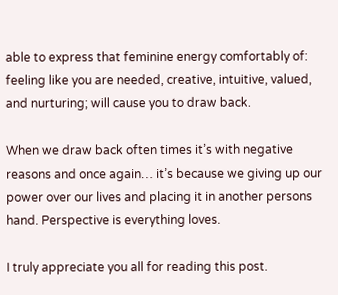able to express that feminine energy comfortably of: feeling like you are needed, creative, intuitive, valued, and nurturing; will cause you to draw back.

When we draw back often times it’s with negative reasons and once again… it’s because we giving up our power over our lives and placing it in another persons hand. Perspective is everything loves.

I truly appreciate you all for reading this post.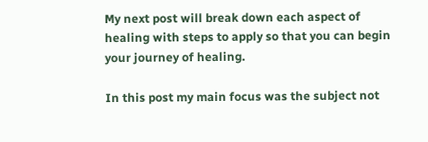My next post will break down each aspect of healing with steps to apply so that you can begin your journey of healing.

In this post my main focus was the subject not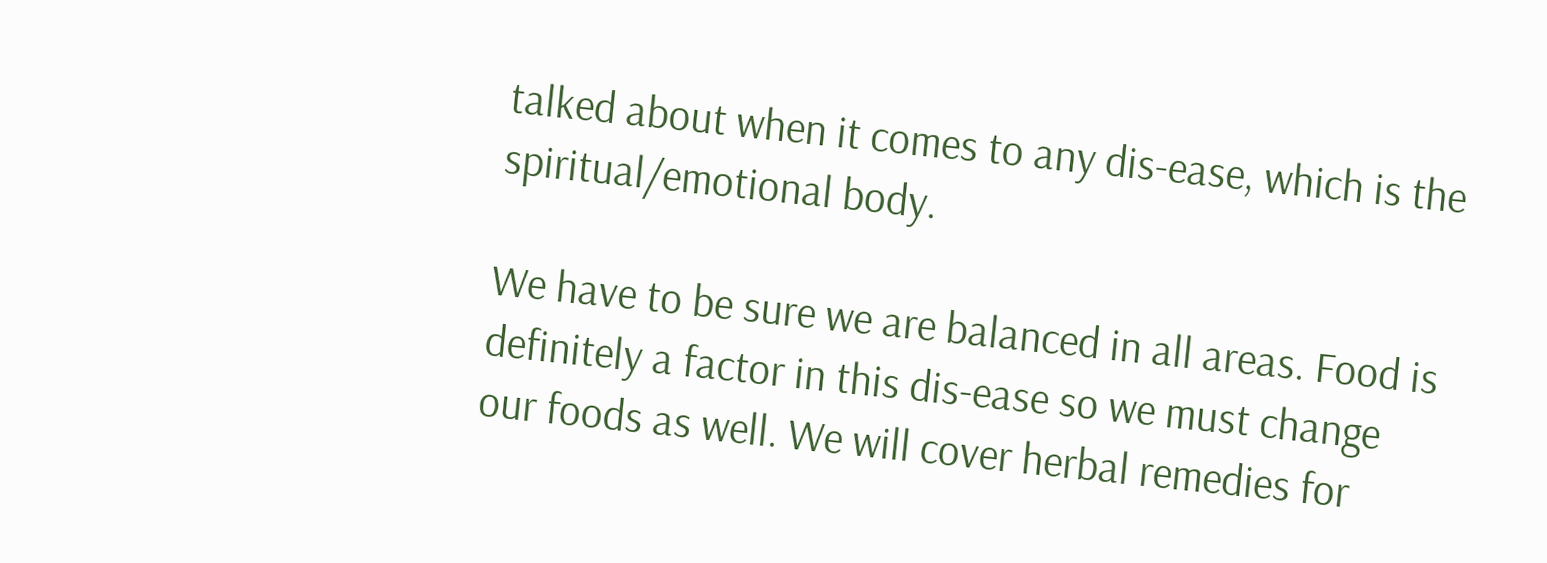talked about when it comes to any dis-ease, which is the spiritual/emotional body.

We have to be sure we are balanced in all areas. Food is definitely a factor in this dis-ease so we must change our foods as well. We will cover herbal remedies for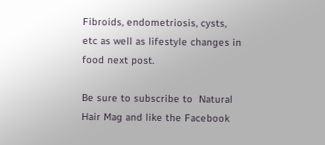Fibroids, endometriosis, cysts, etc as well as lifestyle changes in food next post.

Be sure to subscribe to  Natural Hair Mag and like the Facebook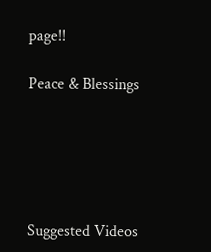page!!

Peace & Blessings





Suggested Videos